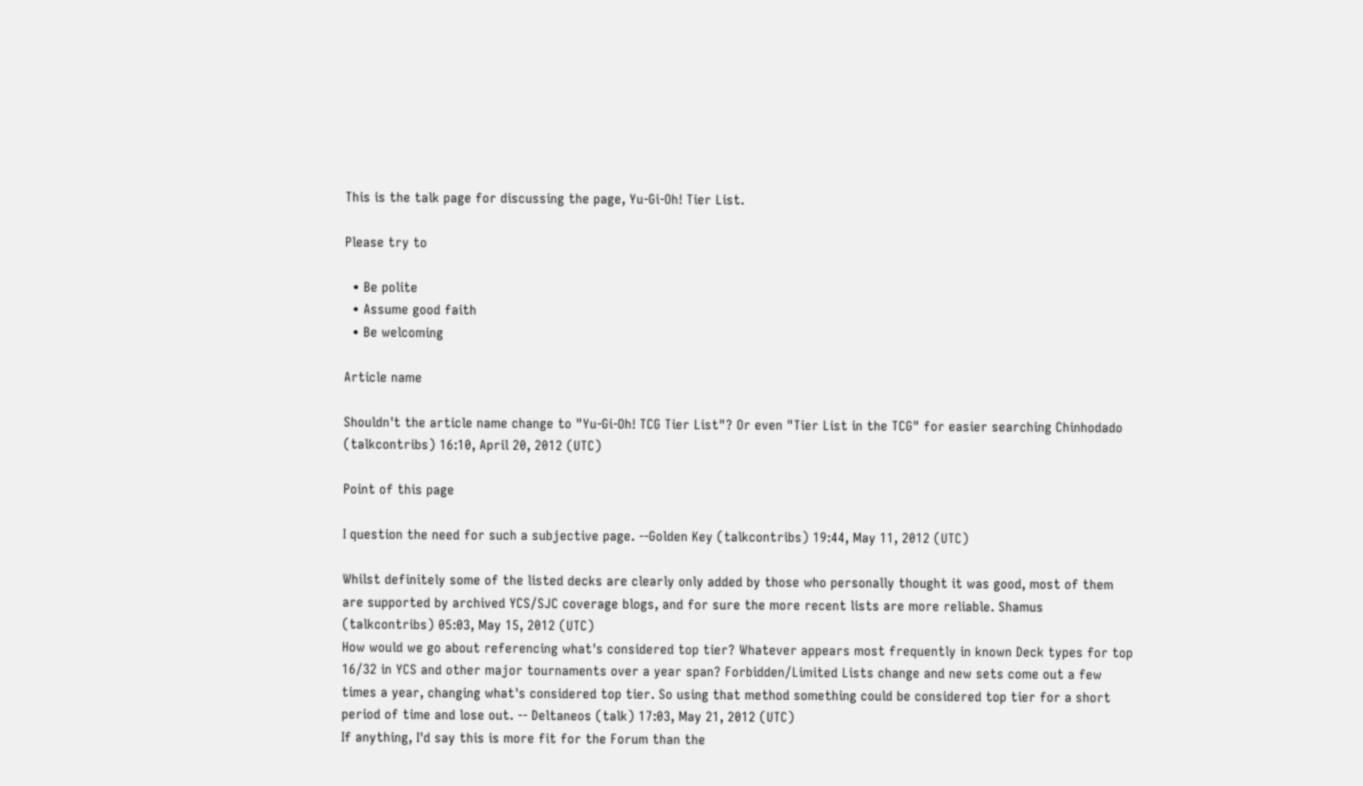This is the talk page for discussing the page, Yu-Gi-Oh! Tier List.

Please try to

  • Be polite
  • Assume good faith
  • Be welcoming

Article name

Shouldn't the article name change to "Yu-Gi-Oh! TCG Tier List"? Or even "Tier List in the TCG" for easier searching Chinhodado (talkcontribs) 16:10, April 20, 2012 (UTC)

Point of this page

I question the need for such a subjective page. --Golden Key (talkcontribs) 19:44, May 11, 2012 (UTC)

Whilst definitely some of the listed decks are clearly only added by those who personally thought it was good, most of them are supported by archived YCS/SJC coverage blogs, and for sure the more recent lists are more reliable. Shamus (talkcontribs) 05:03, May 15, 2012 (UTC)
How would we go about referencing what's considered top tier? Whatever appears most frequently in known Deck types for top 16/32 in YCS and other major tournaments over a year span? Forbidden/Limited Lists change and new sets come out a few times a year, changing what's considered top tier. So using that method something could be considered top tier for a short period of time and lose out. -- Deltaneos (talk) 17:03, May 21, 2012 (UTC)
If anything, I'd say this is more fit for the Forum than the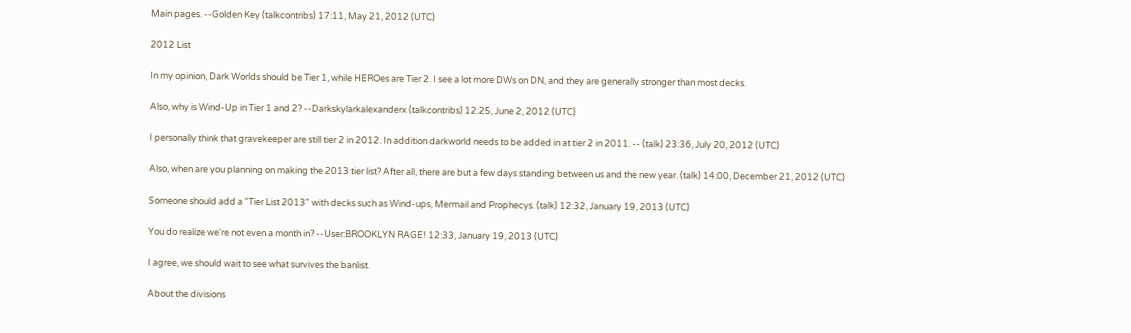Main pages. --Golden Key (talkcontribs) 17:11, May 21, 2012 (UTC)

2012 List

In my opinion, Dark Worlds should be Tier 1, while HEROes are Tier 2. I see a lot more DWs on DN, and they are generally stronger than most decks.

Also, why is Wind-Up in Tier 1 and 2? --Darkskylarkalexanderx (talkcontribs) 12:25, June 2, 2012 (UTC)

I personally think that gravekeeper are still tier 2 in 2012. In addition darkworld needs to be added in at tier 2 in 2011. -- (talk) 23:36, July 20, 2012 (UTC)

Also, when are you planning on making the 2013 tier list? After all, there are but a few days standing between us and the new year. (talk) 14:00, December 21, 2012 (UTC)

Someone should add a "Tier List 2013" with decks such as Wind-ups, Mermail and Prophecys. (talk) 12:32, January 19, 2013 (UTC)

You do realize we're not even a month in? --User:BROOKLYN RAGE! 12:33, January 19, 2013 (UTC)

I agree, we should wait to see what survives the banlist.

About the divisions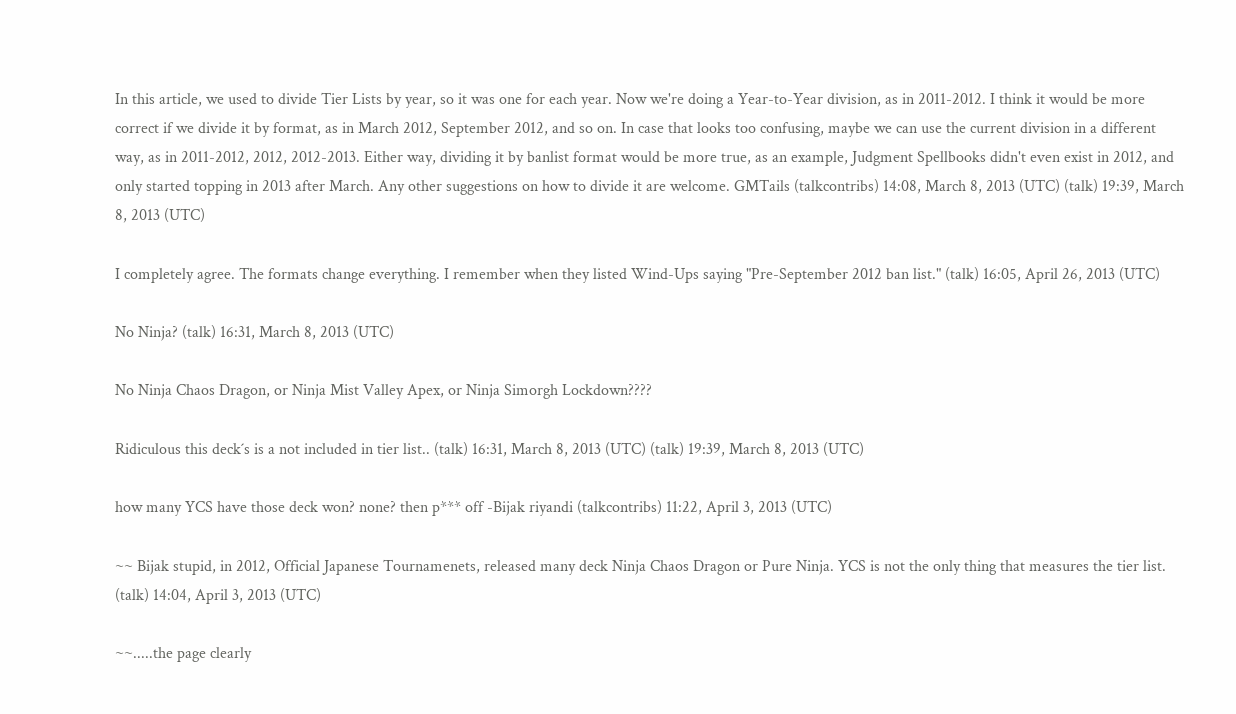In this article, we used to divide Tier Lists by year, so it was one for each year. Now we're doing a Year-to-Year division, as in 2011-2012. I think it would be more correct if we divide it by format, as in March 2012, September 2012, and so on. In case that looks too confusing, maybe we can use the current division in a different way, as in 2011-2012, 2012, 2012-2013. Either way, dividing it by banlist format would be more true, as an example, Judgment Spellbooks didn't even exist in 2012, and only started topping in 2013 after March. Any other suggestions on how to divide it are welcome. GMTails (talkcontribs) 14:08, March 8, 2013 (UTC) (talk) 19:39, March 8, 2013 (UTC)

I completely agree. The formats change everything. I remember when they listed Wind-Ups saying "Pre-September 2012 ban list." (talk) 16:05, April 26, 2013 (UTC)

No Ninja? (talk) 16:31, March 8, 2013 (UTC)

No Ninja Chaos Dragon, or Ninja Mist Valley Apex, or Ninja Simorgh Lockdown????

Ridiculous this deck´s is a not included in tier list.. (talk) 16:31, March 8, 2013 (UTC) (talk) 19:39, March 8, 2013 (UTC)

how many YCS have those deck won? none? then p*** off -Bijak riyandi (talkcontribs) 11:22, April 3, 2013 (UTC)

~~ Bijak stupid, in 2012, Official Japanese Tournamenets, released many deck Ninja Chaos Dragon or Pure Ninja. YCS is not the only thing that measures the tier list. (talk) 14:04, April 3, 2013 (UTC)

~~.....the page clearly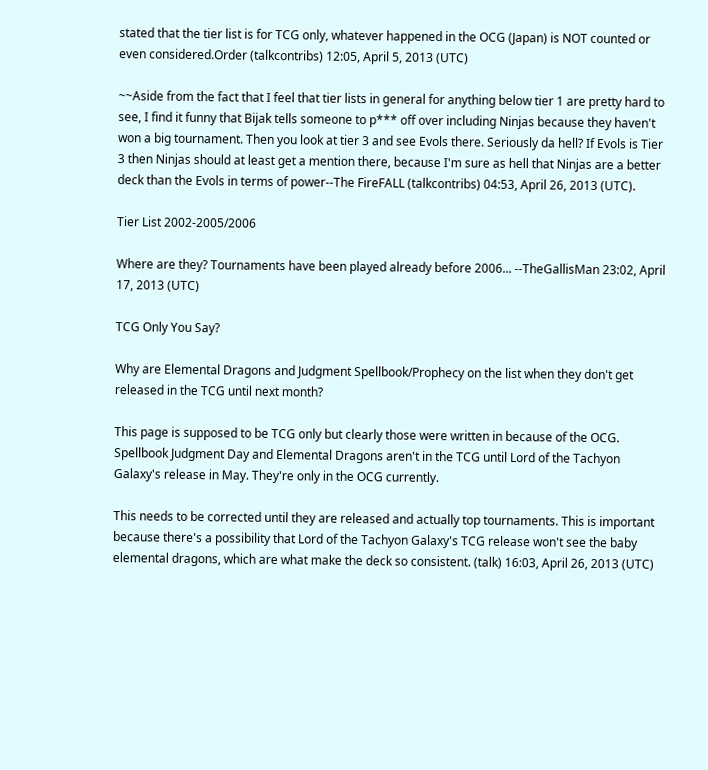stated that the tier list is for TCG only, whatever happened in the OCG (Japan) is NOT counted or even considered.Order (talkcontribs) 12:05, April 5, 2013 (UTC)

~~Aside from the fact that I feel that tier lists in general for anything below tier 1 are pretty hard to see, I find it funny that Bijak tells someone to p*** off over including Ninjas because they haven't won a big tournament. Then you look at tier 3 and see Evols there. Seriously da hell? If Evols is Tier 3 then Ninjas should at least get a mention there, because I'm sure as hell that Ninjas are a better deck than the Evols in terms of power--The FireFALL (talkcontribs) 04:53, April 26, 2013 (UTC).

Tier List 2002-2005/2006

Where are they? Tournaments have been played already before 2006... --TheGallisMan 23:02, April 17, 2013 (UTC)

TCG Only You Say?

Why are Elemental Dragons and Judgment Spellbook/Prophecy on the list when they don't get released in the TCG until next month?

This page is supposed to be TCG only but clearly those were written in because of the OCG. Spellbook Judgment Day and Elemental Dragons aren't in the TCG until Lord of the Tachyon Galaxy's release in May. They're only in the OCG currently.

This needs to be corrected until they are released and actually top tournaments. This is important because there's a possibility that Lord of the Tachyon Galaxy's TCG release won't see the baby elemental dragons, which are what make the deck so consistent. (talk) 16:03, April 26, 2013 (UTC)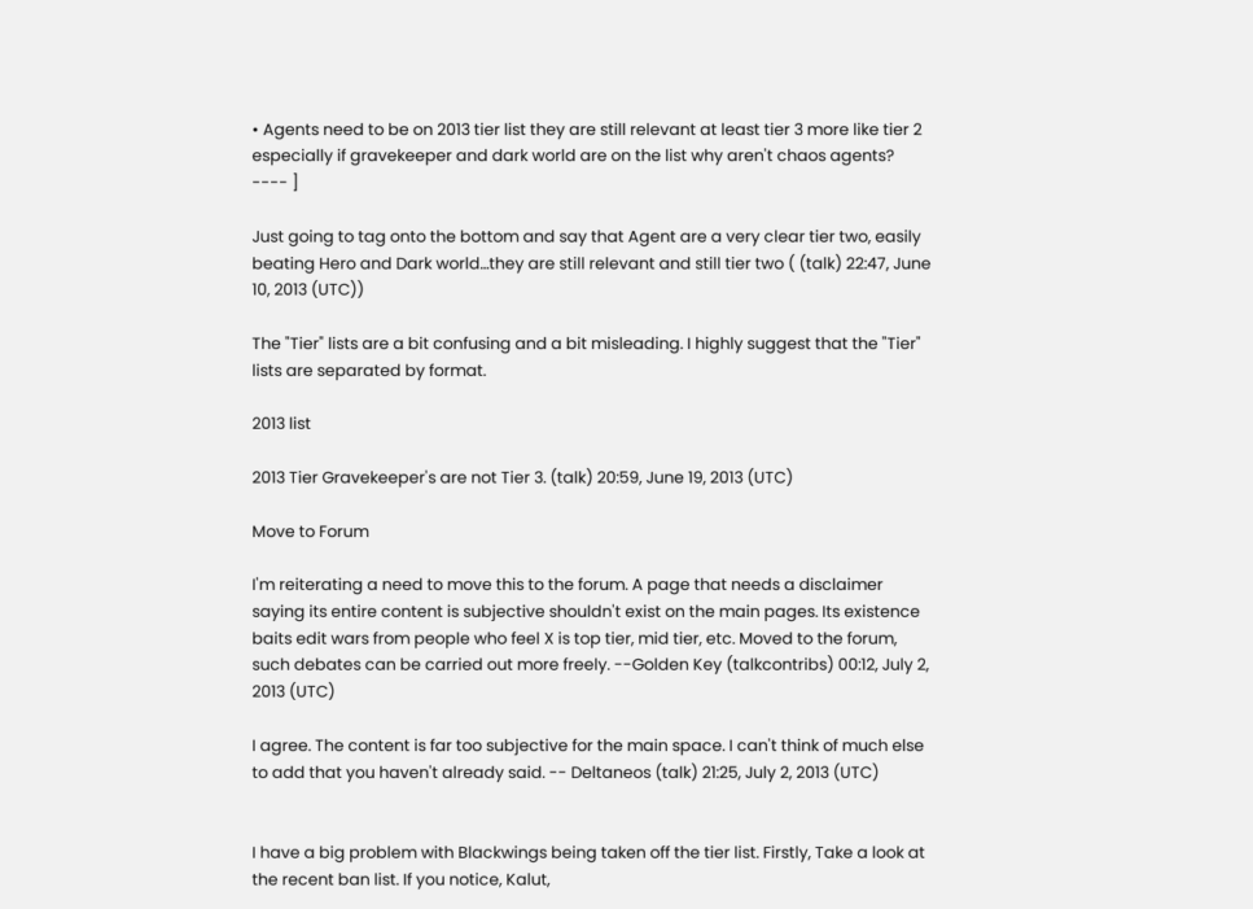• Agents need to be on 2013 tier list they are still relevant at least tier 3 more like tier 2 especially if gravekeeper and dark world are on the list why aren't chaos agents? ---- ]

Just going to tag onto the bottom and say that Agent are a very clear tier two, easily beating Hero and Dark world...they are still relevant and still tier two ( (talk) 22:47, June 10, 2013 (UTC))

The "Tier" lists are a bit confusing and a bit misleading. I highly suggest that the "Tier" lists are separated by format.

2013 list

2013 Tier Gravekeeper's are not Tier 3. (talk) 20:59, June 19, 2013 (UTC)

Move to Forum

I'm reiterating a need to move this to the forum. A page that needs a disclaimer saying its entire content is subjective shouldn't exist on the main pages. Its existence baits edit wars from people who feel X is top tier, mid tier, etc. Moved to the forum, such debates can be carried out more freely. --Golden Key (talkcontribs) 00:12, July 2, 2013 (UTC)

I agree. The content is far too subjective for the main space. I can't think of much else to add that you haven't already said. -- Deltaneos (talk) 21:25, July 2, 2013 (UTC)


I have a big problem with Blackwings being taken off the tier list. Firstly, Take a look at the recent ban list. If you notice, Kalut,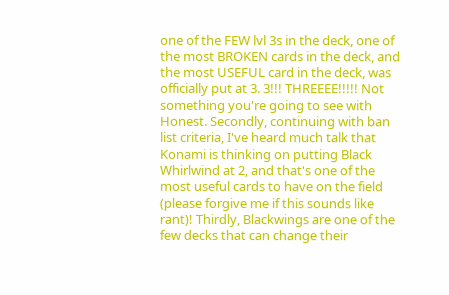one of the FEW lvl 3s in the deck, one of the most BROKEN cards in the deck, and the most USEFUL card in the deck, was officially put at 3. 3!!! THREEEE!!!!! Not something you're going to see with Honest. Secondly, continuing with ban list criteria, I've heard much talk that Konami is thinking on putting Black Whirlwind at 2, and that's one of the most useful cards to have on the field (please forgive me if this sounds like rant)! Thirdly, Blackwings are one of the few decks that can change their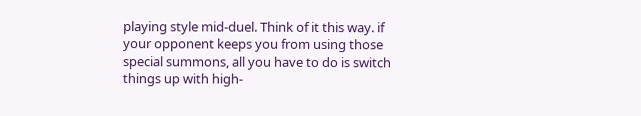playing style mid-duel. Think of it this way. if your opponent keeps you from using those special summons, all you have to do is switch things up with high-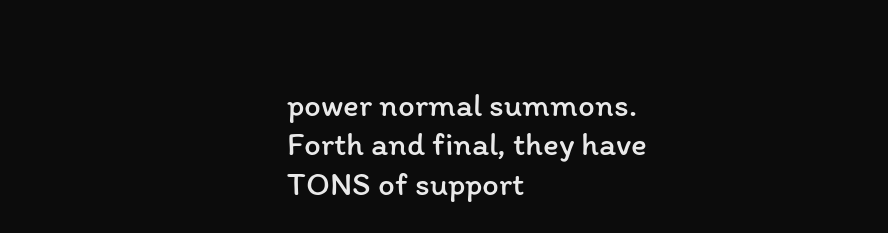power normal summons. Forth and final, they have TONS of support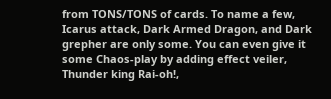from TONS/TONS of cards. To name a few, Icarus attack, Dark Armed Dragon, and Dark grepher are only some. You can even give it some Chaos-play by adding effect veiler, Thunder king Rai-oh!,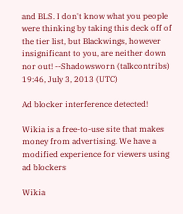and BLS. I don't know what you people were thinking by taking this deck off of the tier list, but Blackwings, however insignificant to you, are neither down nor out! --Shadowsworn (talkcontribs) 19:46, July 3, 2013 (UTC)

Ad blocker interference detected!

Wikia is a free-to-use site that makes money from advertising. We have a modified experience for viewers using ad blockers

Wikia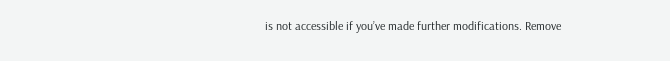is not accessible if you’ve made further modifications. Remove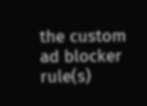the custom ad blocker rule(s)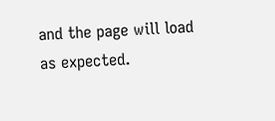and the page will load as expected.